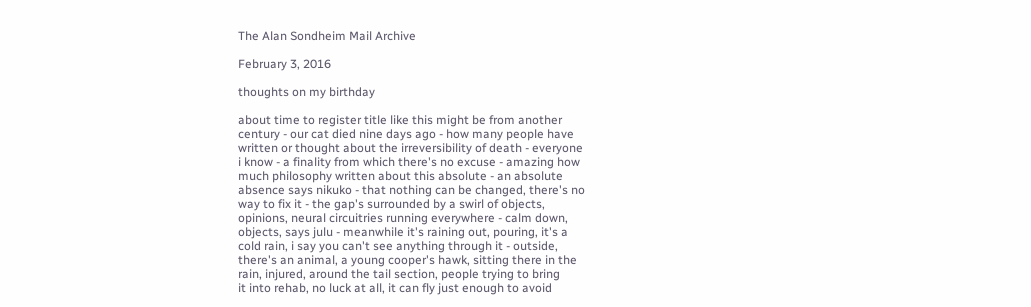The Alan Sondheim Mail Archive

February 3, 2016

thoughts on my birthday

about time to register title like this might be from another
century - our cat died nine days ago - how many people have
written or thought about the irreversibility of death - everyone
i know - a finality from which there's no excuse - amazing how
much philosophy written about this absolute - an absolute
absence says nikuko - that nothing can be changed, there's no
way to fix it - the gap's surrounded by a swirl of objects,
opinions, neural circuitries running everywhere - calm down,
objects, says julu - meanwhile it's raining out, pouring, it's a
cold rain, i say you can't see anything through it - outside,
there's an animal, a young cooper's hawk, sitting there in the
rain, injured, around the tail section, people trying to bring
it into rehab, no luck at all, it can fly just enough to avoid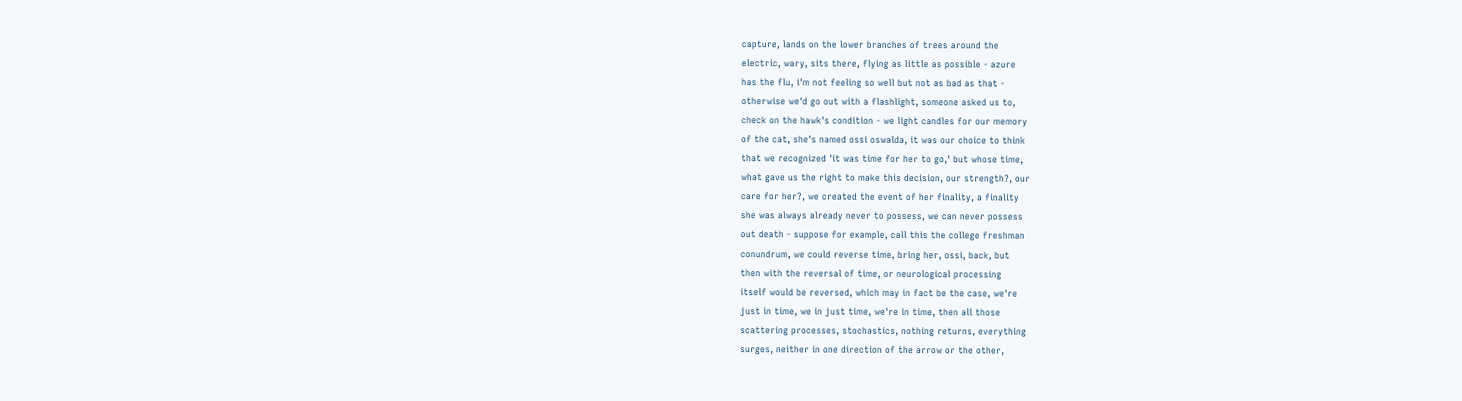capture, lands on the lower branches of trees around the
electric, wary, sits there, flying as little as possible - azure
has the flu, i'm not feeling so well but not as bad as that -
otherwise we'd go out with a flashlight, someone asked us to,
check on the hawk's condition - we light candles for our memory
of the cat, she's named ossi oswalda, it was our choice to think
that we recognized 'it was time for her to go,' but whose time,
what gave us the right to make this decision, our strength?, our
care for her?, we created the event of her finality, a finality
she was always already never to possess, we can never possess
out death - suppose for example, call this the college freshman
conundrum, we could reverse time, bring her, ossi, back, but
then with the reversal of time, or neurological processing
itself would be reversed, which may in fact be the case, we're
just in time, we in just time, we're in time, then all those
scattering processes, stochastics, nothing returns, everything
surges, neither in one direction of the arrow or the other,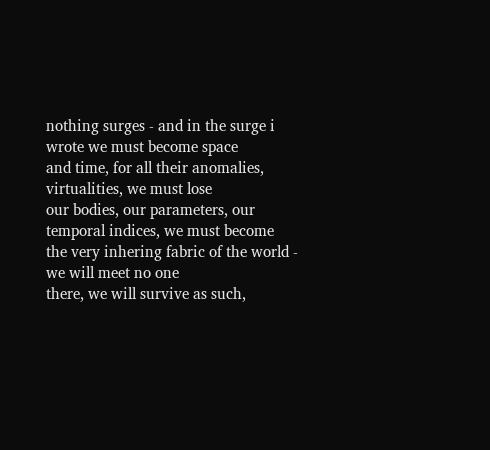nothing surges - and in the surge i wrote we must become space
and time, for all their anomalies, virtualities, we must lose
our bodies, our parameters, our temporal indices, we must become
the very inhering fabric of the world - we will meet no one
there, we will survive as such,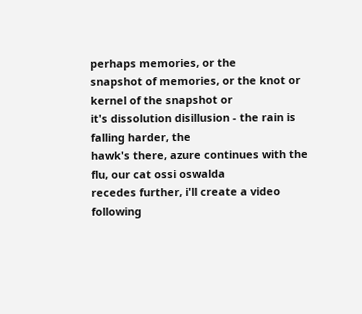perhaps memories, or the
snapshot of memories, or the knot or kernel of the snapshot or
it's dissolution disillusion - the rain is falling harder, the
hawk's there, azure continues with the flu, our cat ossi oswalda
recedes further, i'll create a video following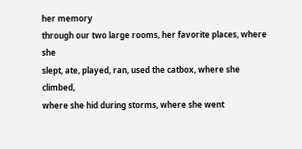her memory
through our two large rooms, her favorite places, where she
slept, ate, played, ran, used the catbox, where she climbed,
where she hid during storms, where she went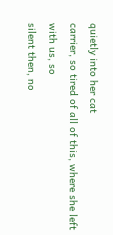quietly into her cat
carrier, so tired of all of this, where she left with us, so
silent then, no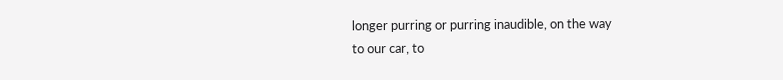longer purring or purring inaudible, on the way
to our car, to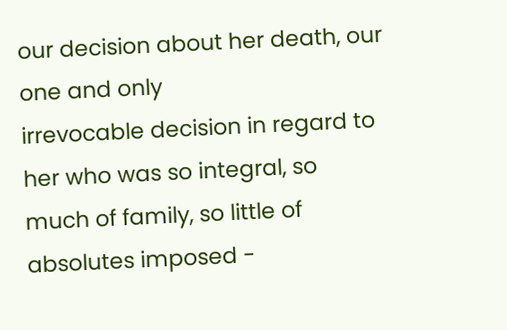our decision about her death, our one and only
irrevocable decision in regard to her who was so integral, so
much of family, so little of absolutes imposed -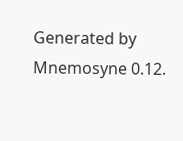Generated by Mnemosyne 0.12.